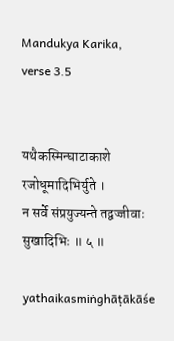Mandukya Karika, verse 3.5


यथैकस्मिन्घाटाकाशे रजोधूमादिभिर्युते ।
न सर्वे संप्रयुज्यन्ते तद्वज्जीवाः सुखादिभिः ॥ ५ ॥

yathaikasmiṅghāṭākāśe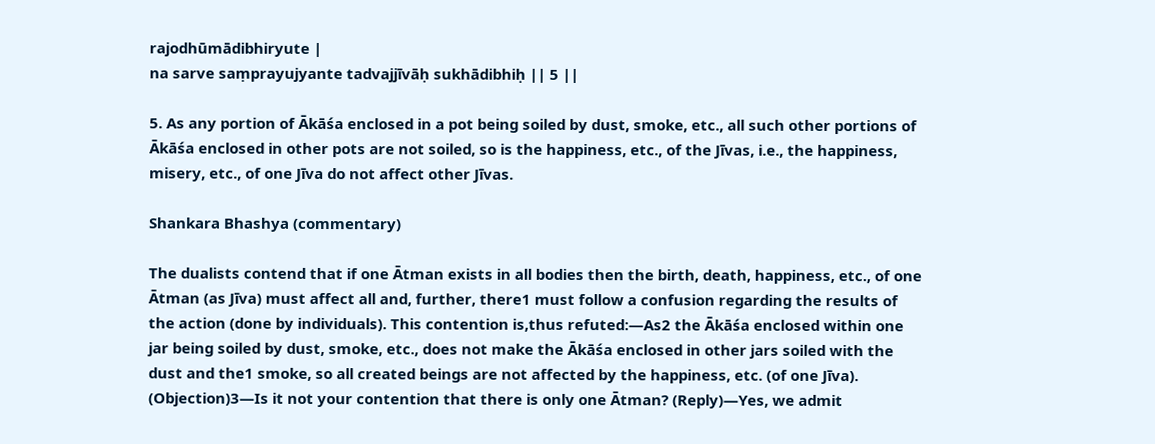rajodhūmādibhiryute |
na sarve saṃprayujyante tadvajjīvāḥ sukhādibhiḥ || 5 ||

5. As any portion of Ākāśa enclosed in a pot being soiled by dust, smoke, etc., all such other portions of Ākāśa enclosed in other pots are not soiled, so is the happiness, etc., of the Jīvas, i.e., the happiness, misery, etc., of one Jīva do not affect other Jīvas.

Shankara Bhashya (commentary)

The dualists contend that if one Ātman exists in all bodies then the birth, death, happiness, etc., of one Ātman (as Jīva) must affect all and, further, there1 must follow a confusion regarding the results of the action (done by individuals). This contention is,thus refuted:—As2 the Ākāśa enclosed within one jar being soiled by dust, smoke, etc., does not make the Ākāśa enclosed in other jars soiled with the dust and the1 smoke, so all created beings are not affected by the happiness, etc. (of one Jīva). (Objection)3—Is it not your contention that there is only one Ātman? (Reply)—Yes, we admit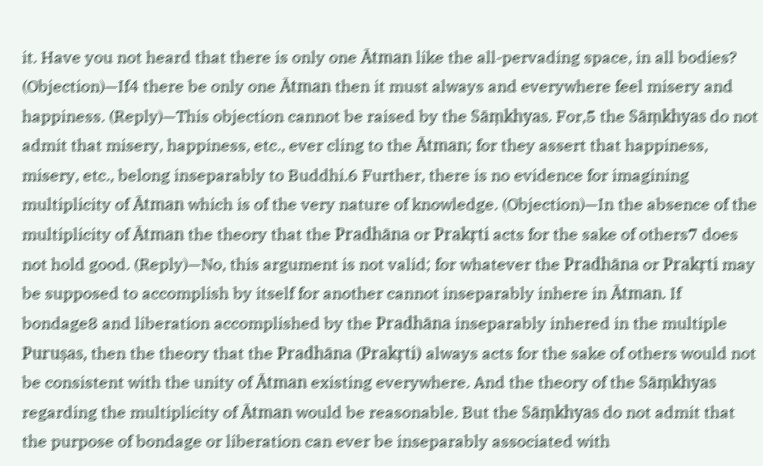it. Have you not heard that there is only one Ātman like the all-pervading space, in all bodies? (Objection)—If4 there be only one Ātman then it must always and everywhere feel misery and happiness. (Reply)—This objection cannot be raised by the Sāṃkhyas. For,5 the Sāṃkhyas do not admit that misery, happiness, etc., ever cling to the Ātman; for they assert that happiness, misery, etc., belong inseparably to Buddhi.6 Further, there is no evidence for imagining multiplicity of Ātman which is of the very nature of knowledge. (Objection)—In the absence of the multiplicity of Ātman the theory that the Pradhāna or Prakṛti acts for the sake of others7 does not hold good. (Reply)—No, this argument is not valid; for whatever the Pradhāna or Prakṛti may be supposed to accomplish by itself for another cannot inseparably inhere in Ātman. If bondage8 and liberation accomplished by the Pradhāna inseparably inhered in the multiple Puruṣas, then the theory that the Pradhāna (Prakṛti) always acts for the sake of others would not be consistent with the unity of Ātman existing everywhere. And the theory of the Sāṃkhyas regarding the multiplicity of Ātman would be reasonable. But the Sāṃkhyas do not admit that the purpose of bondage or liberation can ever be inseparably associated with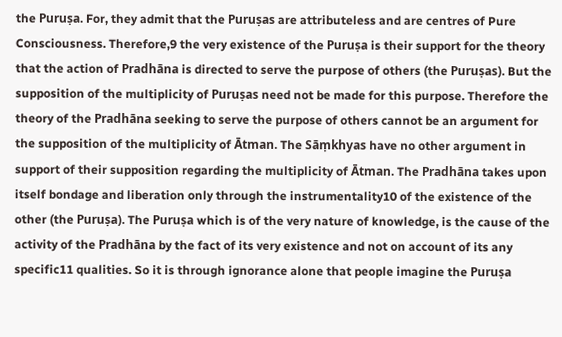the Puruṣa. For, they admit that the Puruṣas are attributeless and are centres of Pure Consciousness. Therefore,9 the very existence of the Puruṣa is their support for the theory that the action of Pradhāna is directed to serve the purpose of others (the Puruṣas). But the supposition of the multiplicity of Puruṣas need not be made for this purpose. Therefore the theory of the Pradhāna seeking to serve the purpose of others cannot be an argument for the supposition of the multiplicity of Ātman. The Sāṃkhyas have no other argument in support of their supposition regarding the multiplicity of Ātman. The Pradhāna takes upon itself bondage and liberation only through the instrumentality10 of the existence of the other (the Puruṣa). The Puruṣa which is of the very nature of knowledge, is the cause of the activity of the Pradhāna by the fact of its very existence and not on account of its any specific11 qualities. So it is through ignorance alone that people imagine the Puruṣa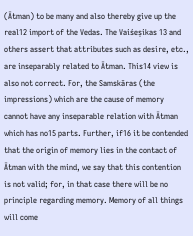(Ātman) to be many and also thereby give up the real12 import of the Vedas. The Vaiśeṣikas 13 and others assert that attributes such as desire, etc., are inseparably related to Ātman. This14 view is also not correct. For, the Samskāras (the impressions) which are the cause of memory cannot have any inseparable relation with Ātman which has no15 parts. Further, if16 it be contended that the origin of memory lies in the contact of Ātman with the mind, we say that this contention is not valid; for, in that case there will be no principle regarding memory. Memory of all things will come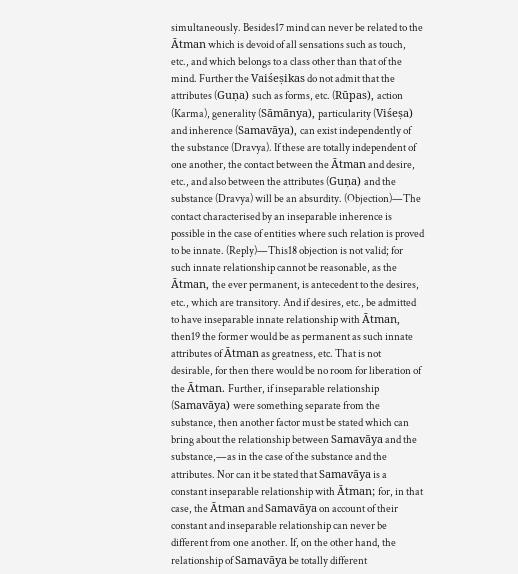simultaneously. Besides17 mind can never be related to the Ātman which is devoid of all sensations such as touch, etc., and which belongs to a class other than that of the mind. Further the Vaiśeṣikas do not admit that the attributes (Guṇa) such as forms, etc. (Rūpas), action (Karma), generality (Sāmānya), particularity (Viśeṣa) and inherence (Samavāya), can exist independently of the substance (Dravya). If these are totally independent of one another, the contact between the Ātman and desire, etc., and also between the attributes (Guṇa) and the substance (Dravya) will be an absurdity. (Objection)—The contact characterised by an inseparable inherence is possible in the case of entities where such relation is proved to be innate. (Reply)—This18 objection is not valid; for such innate relationship cannot be reasonable, as the Ātman, the ever permanent, is antecedent to the desires, etc., which are transitory. And if desires, etc., be admitted to have inseparable innate relationship with Ātman, then19 the former would be as permanent as such innate attributes of Ātman as greatness, etc. That is not desirable, for then there would be no room for liberation of the Ātman. Further, if inseparable relationship (Samavāya) were something separate from the substance, then another factor must be stated which can bring about the relationship between Samavāya and the substance,—as in the case of the substance and the attributes. Nor can it be stated that Samavāya is a constant inseparable relationship with Ātman; for, in that case, the Ātman and Samavāya on account of their constant and inseparable relationship can never be different from one another. If, on the other hand, the relationship of Samavāya be totally different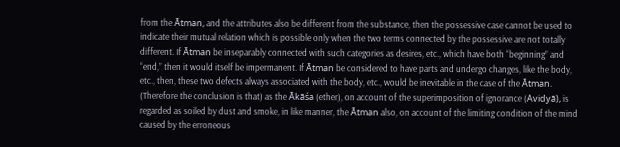from the Ātman, and the attributes also be different from the substance, then the possessive case cannot be used to indicate their mutual relation which is possible only when the two terms connected by the possessive are not totally different. If Ātman be inseparably connected with such categories as desires, etc., which have both “beginning” and “end,” then it would itself be impermanent. If Ātman be considered to have parts and undergo changes, like the body, etc., then, these two defects always associated with the body, etc., would be inevitable in the case of the Ātman. (Therefore the conclusion is that) as the Ākāśa (ether), on account of the superimposition of ignorance (Avidyā), is regarded as soiled by dust and smoke, in like manner, the Ātman also, on account of the limiting condition of the mind caused by the erroneous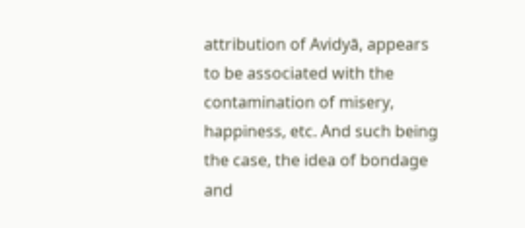attribution of Avidyā, appears to be associated with the contamination of misery, happiness, etc. And such being the case, the idea of bondage and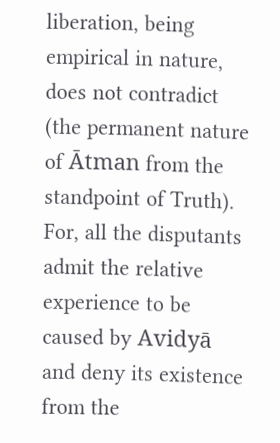liberation, being empirical in nature, does not contradict (the permanent nature of Ātman from the standpoint of Truth). For, all the disputants admit the relative experience to be caused by Avidyā and deny its existence from the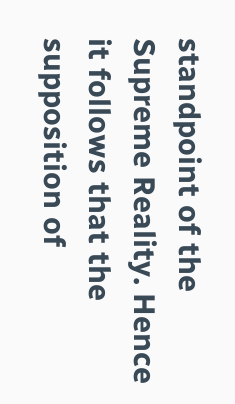standpoint of the Supreme Reality. Hence it follows that the supposition of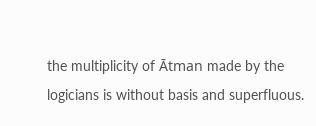the multiplicity of Ātman made by the logicians is without basis and superfluous.